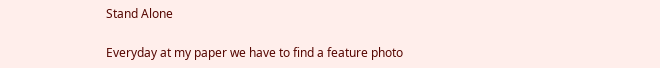Stand Alone

Everyday at my paper we have to find a feature photo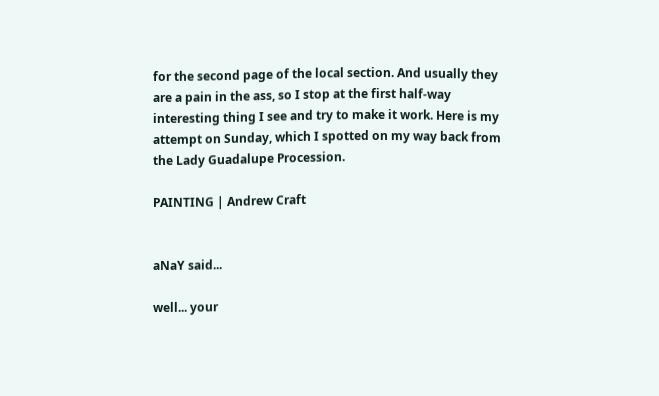for the second page of the local section. And usually they are a pain in the ass, so I stop at the first half-way interesting thing I see and try to make it work. Here is my attempt on Sunday, which I spotted on my way back from the Lady Guadalupe Procession.

PAINTING | Andrew Craft


aNaY said...

well... your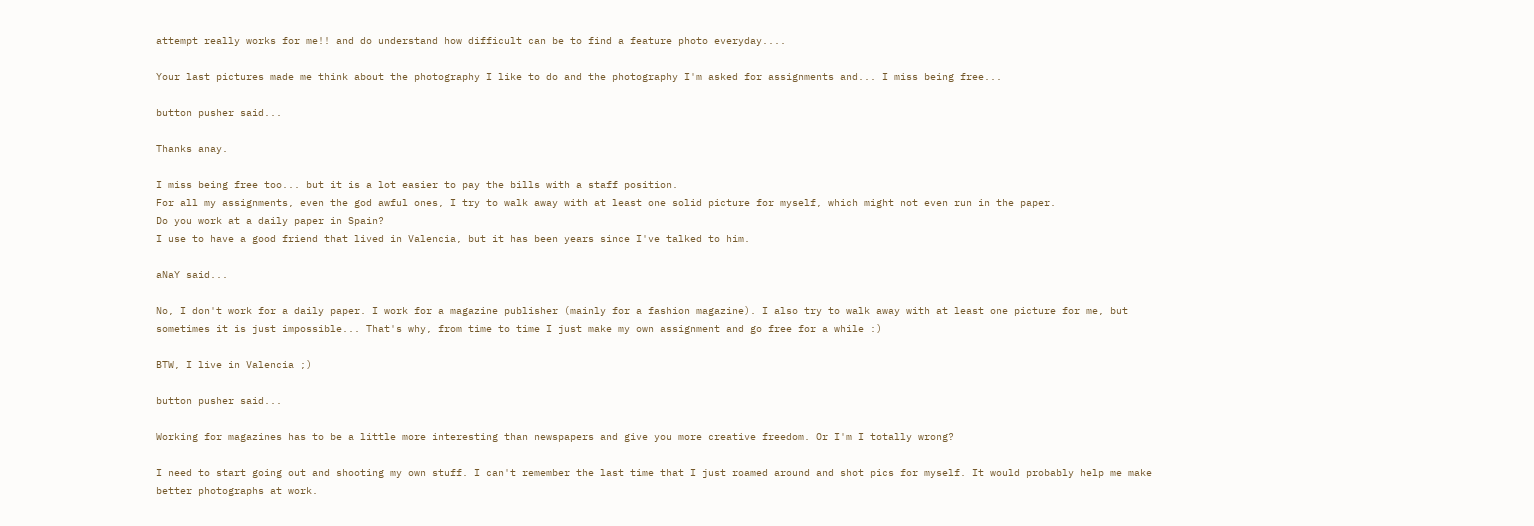attempt really works for me!! and do understand how difficult can be to find a feature photo everyday....

Your last pictures made me think about the photography I like to do and the photography I'm asked for assignments and... I miss being free...

button pusher said...

Thanks anay.

I miss being free too... but it is a lot easier to pay the bills with a staff position.
For all my assignments, even the god awful ones, I try to walk away with at least one solid picture for myself, which might not even run in the paper.
Do you work at a daily paper in Spain?
I use to have a good friend that lived in Valencia, but it has been years since I've talked to him.

aNaY said...

No, I don't work for a daily paper. I work for a magazine publisher (mainly for a fashion magazine). I also try to walk away with at least one picture for me, but sometimes it is just impossible... That's why, from time to time I just make my own assignment and go free for a while :)

BTW, I live in Valencia ;)

button pusher said...

Working for magazines has to be a little more interesting than newspapers and give you more creative freedom. Or I'm I totally wrong?

I need to start going out and shooting my own stuff. I can't remember the last time that I just roamed around and shot pics for myself. It would probably help me make better photographs at work.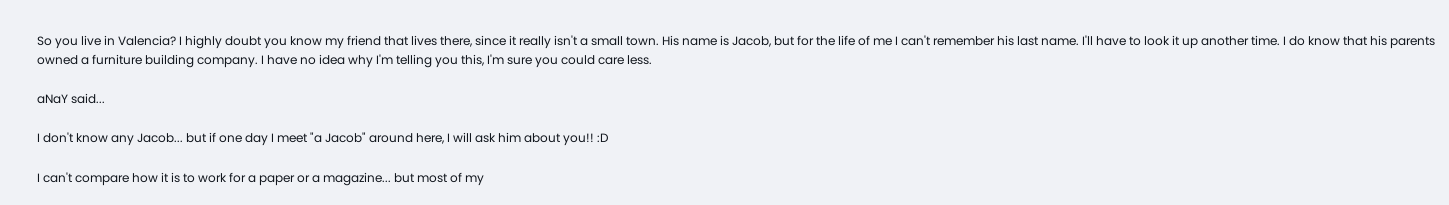So you live in Valencia? I highly doubt you know my friend that lives there, since it really isn't a small town. His name is Jacob, but for the life of me I can't remember his last name. I'll have to look it up another time. I do know that his parents owned a furniture building company. I have no idea why I'm telling you this, I'm sure you could care less.

aNaY said...

I don't know any Jacob... but if one day I meet "a Jacob" around here, I will ask him about you!! :D

I can't compare how it is to work for a paper or a magazine... but most of my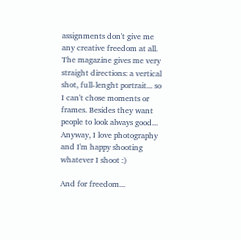assignments don't give me any creative freedom at all. The magazine gives me very straight directions: a vertical shot, full-lenght portrait... so I can't chose moments or frames. Besides they want people to look always good... Anyway, I love photography and I'm happy shooting whatever I shoot :)

And for freedom...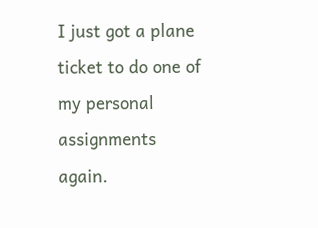I just got a plane ticket to do one of my personal assignments again.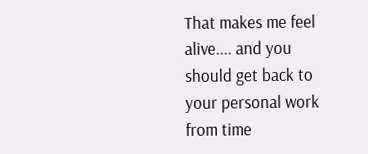That makes me feel alive.... and you should get back to your personal work from time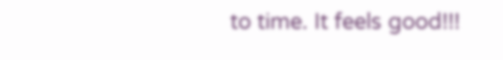to time. It feels good!!!